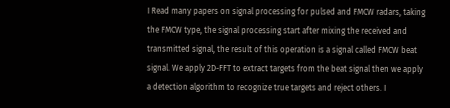I Read many papers on signal processing for pulsed and FMCW radars, taking the FMCW type, the signal processing start after mixing the received and transmitted signal, the result of this operation is a signal called FMCW beat signal. We apply 2D-FFT to extract targets from the beat signal then we apply a detection algorithm to recognize true targets and reject others. I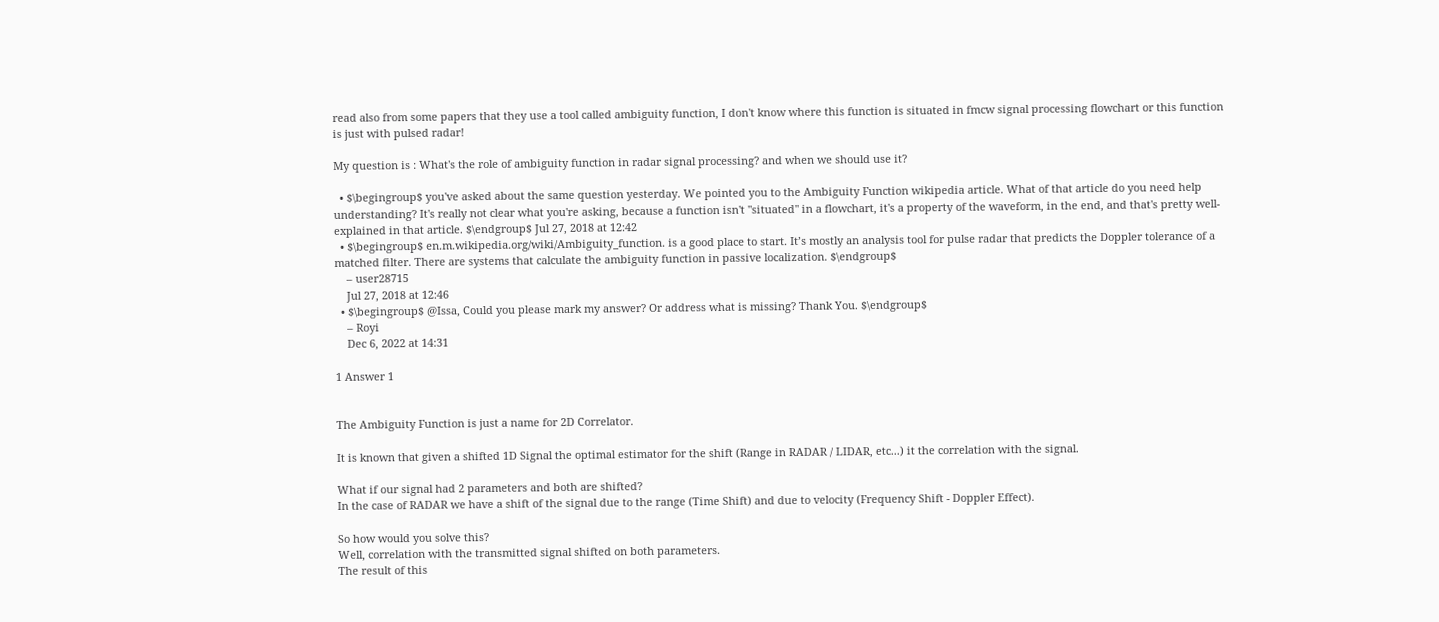read also from some papers that they use a tool called ambiguity function, I don't know where this function is situated in fmcw signal processing flowchart or this function is just with pulsed radar!

My question is : What's the role of ambiguity function in radar signal processing? and when we should use it?

  • $\begingroup$ you've asked about the same question yesterday. We pointed you to the Ambiguity Function wikipedia article. What of that article do you need help understanding? It's really not clear what you're asking, because a function isn't "situated" in a flowchart, it's a property of the waveform, in the end, and that's pretty well-explained in that article. $\endgroup$ Jul 27, 2018 at 12:42
  • $\begingroup$ en.m.wikipedia.org/wiki/Ambiguity_function. is a good place to start. It’s mostly an analysis tool for pulse radar that predicts the Doppler tolerance of a matched filter. There are systems that calculate the ambiguity function in passive localization. $\endgroup$
    – user28715
    Jul 27, 2018 at 12:46
  • $\begingroup$ @Issa, Could you please mark my answer? Or address what is missing? Thank You. $\endgroup$
    – Royi
    Dec 6, 2022 at 14:31

1 Answer 1


The Ambiguity Function is just a name for 2D Correlator.

It is known that given a shifted 1D Signal the optimal estimator for the shift (Range in RADAR / LIDAR, etc...) it the correlation with the signal.

What if our signal had 2 parameters and both are shifted?
In the case of RADAR we have a shift of the signal due to the range (Time Shift) and due to velocity (Frequency Shift - Doppler Effect).

So how would you solve this?
Well, correlation with the transmitted signal shifted on both parameters.
The result of this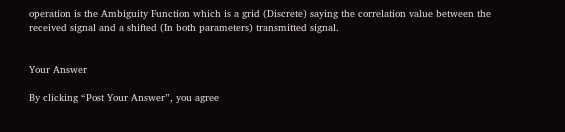operation is the Ambiguity Function which is a grid (Discrete) saying the correlation value between the received signal and a shifted (In both parameters) transmitted signal.


Your Answer

By clicking “Post Your Answer”, you agree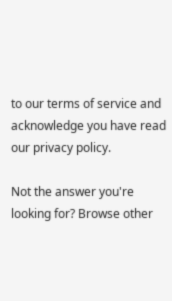to our terms of service and acknowledge you have read our privacy policy.

Not the answer you're looking for? Browse other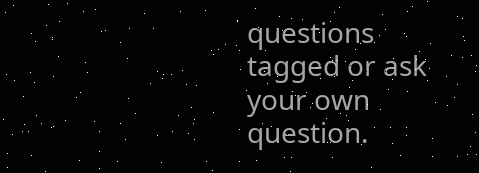questions tagged or ask your own question.